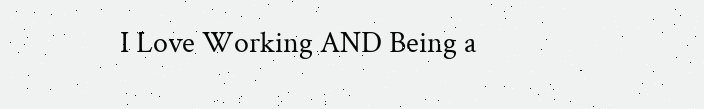I Love Working AND Being a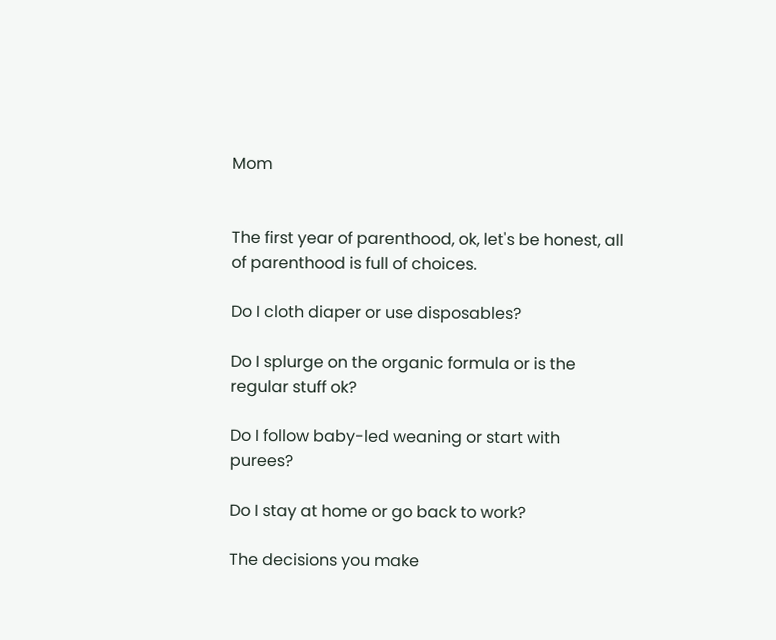Mom


The first year of parenthood, ok, let's be honest, all of parenthood is full of choices.

Do I cloth diaper or use disposables?

Do I splurge on the organic formula or is the regular stuff ok?

Do I follow baby-led weaning or start with purees?

Do I stay at home or go back to work?

The decisions you make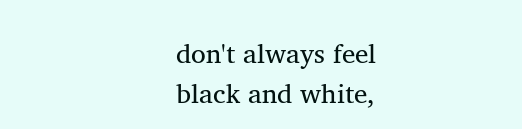don't always feel black and white,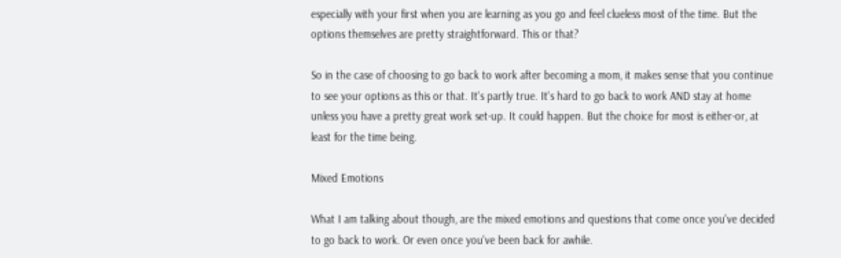especially with your first when you are learning as you go and feel clueless most of the time. But the options themselves are pretty straightforward. This or that?

So in the case of choosing to go back to work after becoming a mom, it makes sense that you continue to see your options as this or that. It's partly true. It's hard to go back to work AND stay at home unless you have a pretty great work set-up. It could happen. But the choice for most is either-or, at least for the time being.

Mixed Emotions

What I am talking about though, are the mixed emotions and questions that come once you've decided to go back to work. Or even once you've been back for awhile.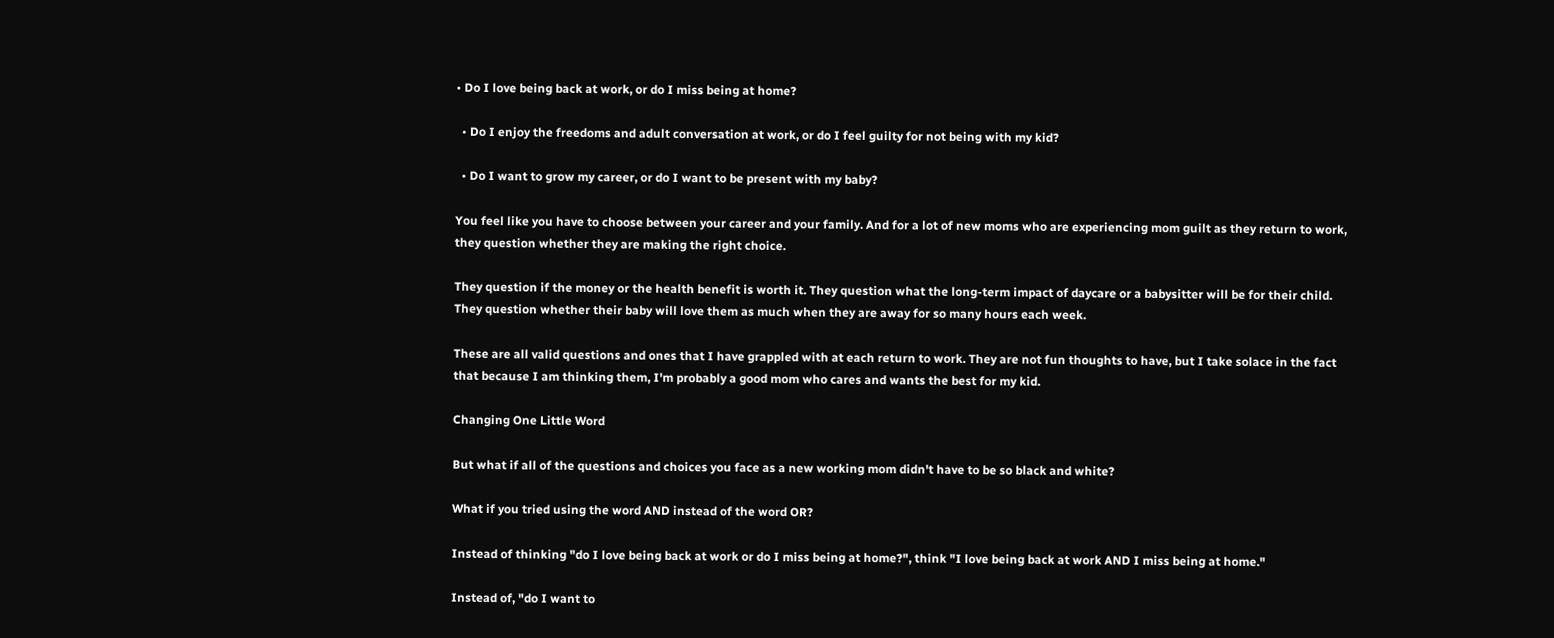• Do I love being back at work, or do I miss being at home?

  • Do I enjoy the freedoms and adult conversation at work, or do I feel guilty for not being with my kid?

  • Do I want to grow my career, or do I want to be present with my baby?

You feel like you have to choose between your career and your family. And for a lot of new moms who are experiencing mom guilt as they return to work, they question whether they are making the right choice.

They question if the money or the health benefit is worth it. They question what the long-term impact of daycare or a babysitter will be for their child. They question whether their baby will love them as much when they are away for so many hours each week.

These are all valid questions and ones that I have grappled with at each return to work. They are not fun thoughts to have, but I take solace in the fact that because I am thinking them, I'm probably a good mom who cares and wants the best for my kid.

Changing One Little Word

But what if all of the questions and choices you face as a new working mom didn't have to be so black and white?

What if you tried using the word AND instead of the word OR?

Instead of thinking "do I love being back at work or do I miss being at home?", think "I love being back at work AND I miss being at home."

Instead of, "do I want to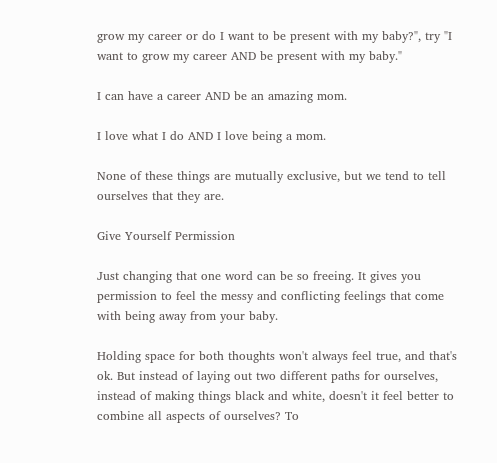grow my career or do I want to be present with my baby?", try "I want to grow my career AND be present with my baby."

I can have a career AND be an amazing mom.

I love what I do AND I love being a mom.

None of these things are mutually exclusive, but we tend to tell ourselves that they are.

Give Yourself Permission

Just changing that one word can be so freeing. It gives you permission to feel the messy and conflicting feelings that come with being away from your baby.

Holding space for both thoughts won't always feel true, and that's ok. But instead of laying out two different paths for ourselves, instead of making things black and white, doesn't it feel better to combine all aspects of ourselves? To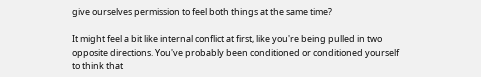give ourselves permission to feel both things at the same time?

It might feel a bit like internal conflict at first, like you're being pulled in two opposite directions. You've probably been conditioned or conditioned yourself to think that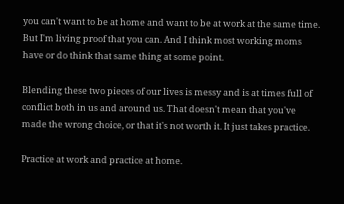you can't want to be at home and want to be at work at the same time. But I'm living proof that you can. And I think most working moms have or do think that same thing at some point.

Blending these two pieces of our lives is messy and is at times full of conflict both in us and around us. That doesn't mean that you've made the wrong choice, or that it's not worth it. It just takes practice.

Practice at work and practice at home.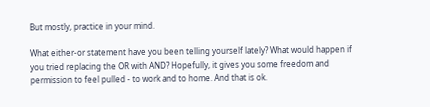But mostly, practice in your mind.

What either-or statement have you been telling yourself lately? What would happen if you tried replacing the OR with AND? Hopefully, it gives you some freedom and permission to feel pulled - to work and to home. And that is ok.